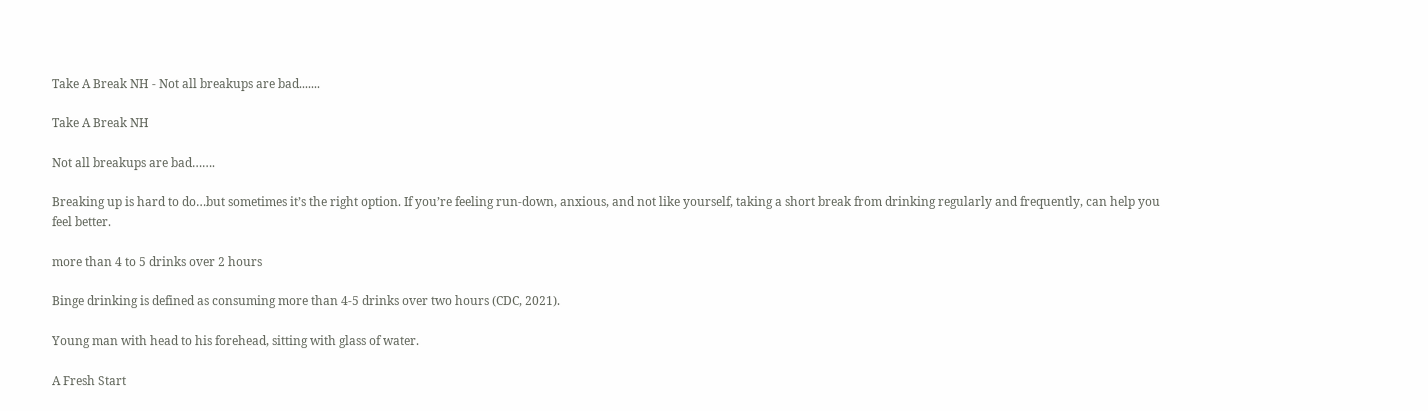Take A Break NH - Not all breakups are bad.......

Take A Break NH

Not all breakups are bad…….

Breaking up is hard to do…but sometimes it’s the right option. If you’re feeling run-down, anxious, and not like yourself, taking a short break from drinking regularly and frequently, can help you feel better.

more than 4 to 5 drinks over 2 hours

Binge drinking is defined as consuming more than 4-5 drinks over two hours (CDC, 2021).

Young man with head to his forehead, sitting with glass of water.

A Fresh Start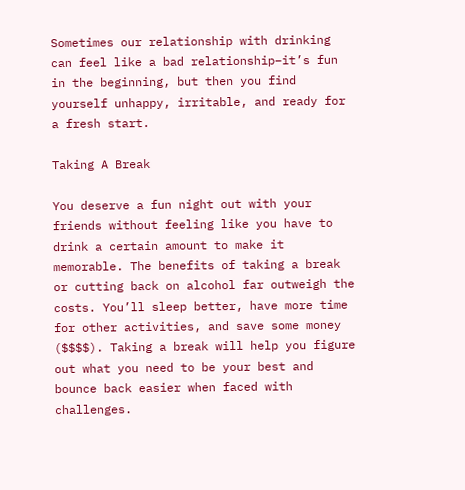Sometimes our relationship with drinking can feel like a bad relationship–it’s fun in the beginning, but then you find yourself unhappy, irritable, and ready for a fresh start.

Taking A Break

You deserve a fun night out with your friends without feeling like you have to drink a certain amount to make it memorable. The benefits of taking a break or cutting back on alcohol far outweigh the costs. You’ll sleep better, have more time for other activities, and save some money ($$$$). Taking a break will help you figure out what you need to be your best and bounce back easier when faced with challenges.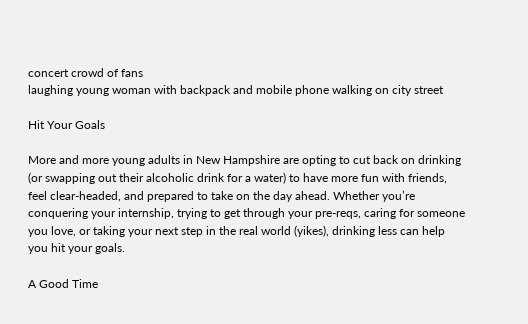concert crowd of fans
laughing young woman with backpack and mobile phone walking on city street

Hit Your Goals

More and more young adults in New Hampshire are opting to cut back on drinking (or swapping out their alcoholic drink for a water) to have more fun with friends, feel clear-headed, and prepared to take on the day ahead. Whether you’re conquering your internship, trying to get through your pre-reqs, caring for someone you love, or taking your next step in the real world (yikes), drinking less can help you hit your goals.

A Good Time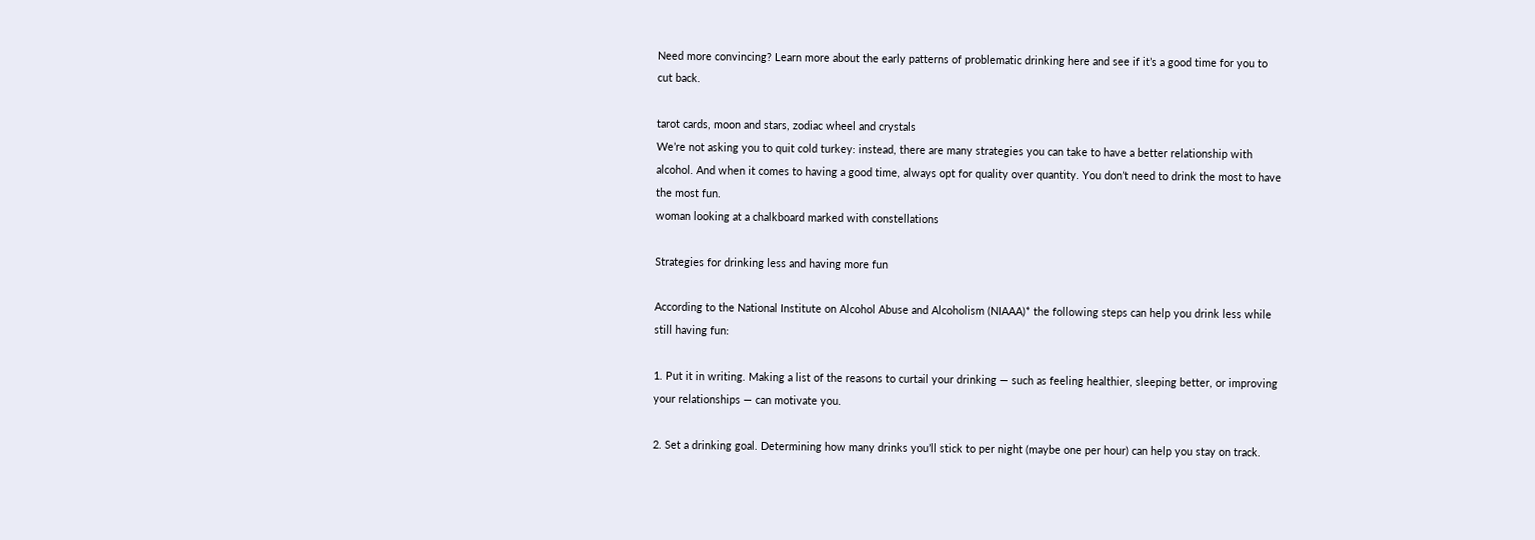Need more convincing? Learn more about the early patterns of problematic drinking here and see if it’s a good time for you to cut back.

tarot cards, moon and stars, zodiac wheel and crystals
We’re not asking you to quit cold turkey: instead, there are many strategies you can take to have a better relationship with alcohol. And when it comes to having a good time, always opt for quality over quantity. You don’t need to drink the most to have the most fun.
woman looking at a chalkboard marked with constellations

Strategies for drinking less and having more fun

According to the National Institute on Alcohol Abuse and Alcoholism (NIAAA)* the following steps can help you drink less while still having fun:

1. Put it in writing. Making a list of the reasons to curtail your drinking — such as feeling healthier, sleeping better, or improving your relationships — can motivate you.

2. Set a drinking goal. Determining how many drinks you’ll stick to per night (maybe one per hour) can help you stay on track.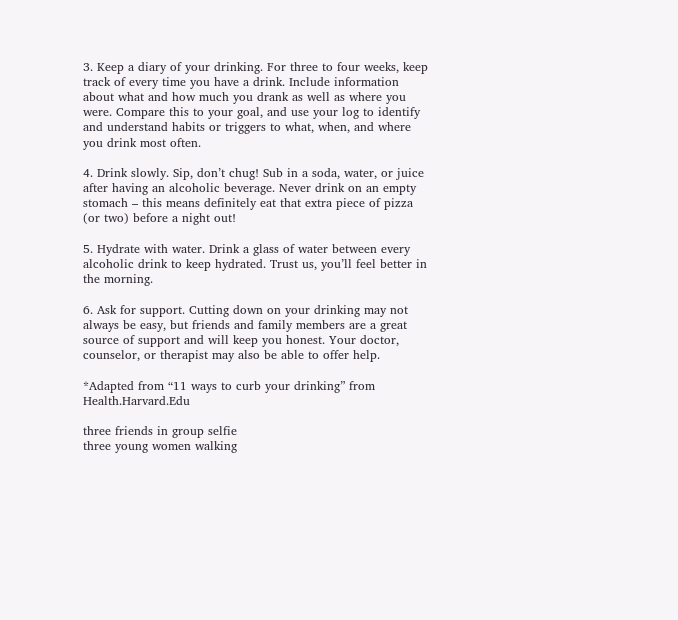3. Keep a diary of your drinking. For three to four weeks, keep track of every time you have a drink. Include information about what and how much you drank as well as where you were. Compare this to your goal, and use your log to identify and understand habits or triggers to what, when, and where you drink most often.

4. Drink slowly. Sip, don’t chug! Sub in a soda, water, or juice after having an alcoholic beverage. Never drink on an empty stomach – this means definitely eat that extra piece of pizza (or two) before a night out!

5. Hydrate with water. Drink a glass of water between every alcoholic drink to keep hydrated. Trust us, you’ll feel better in the morning.

6. Ask for support. Cutting down on your drinking may not always be easy, but friends and family members are a great source of support and will keep you honest. Your doctor, counselor, or therapist may also be able to offer help.

*Adapted from “11 ways to curb your drinking” from Health.Harvard.Edu

three friends in group selfie
three young women walking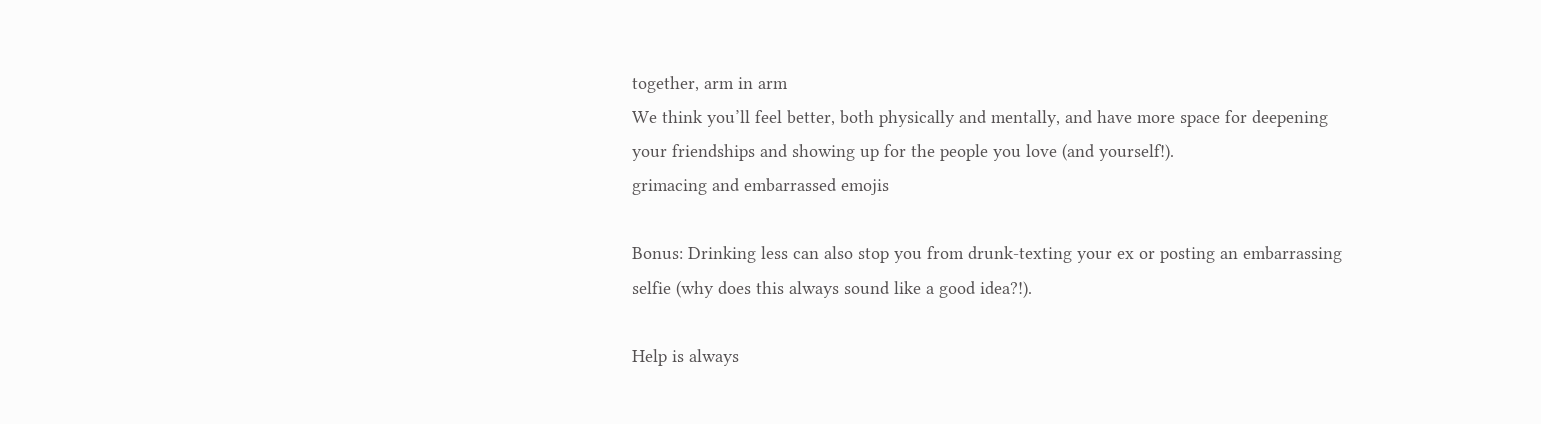together, arm in arm
We think you’ll feel better, both physically and mentally, and have more space for deepening your friendships and showing up for the people you love (and yourself!).
grimacing and embarrassed emojis

Bonus: Drinking less can also stop you from drunk-texting your ex or posting an embarrassing selfie (why does this always sound like a good idea?!).

Help is always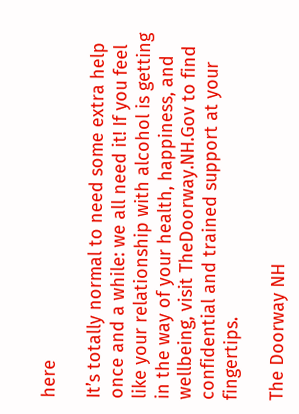here

It’s totally normal to need some extra help once and a while: we all need it! If you feel like your relationship with alcohol is getting in the way of your health, happiness, and wellbeing, visit TheDoorway.NH.Gov to find confidential and trained support at your fingertips.

The Doorway NH